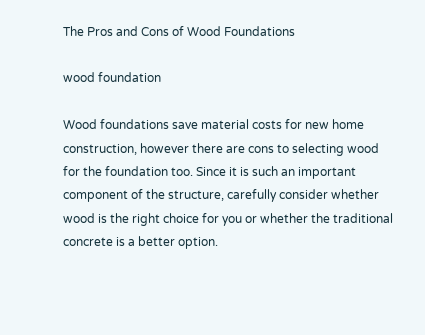The Pros and Cons of Wood Foundations

wood foundation

Wood foundations save material costs for new home construction, however there are cons to selecting wood for the foundation too. Since it is such an important component of the structure, carefully consider whether wood is the right choice for you or whether the traditional concrete is a better option.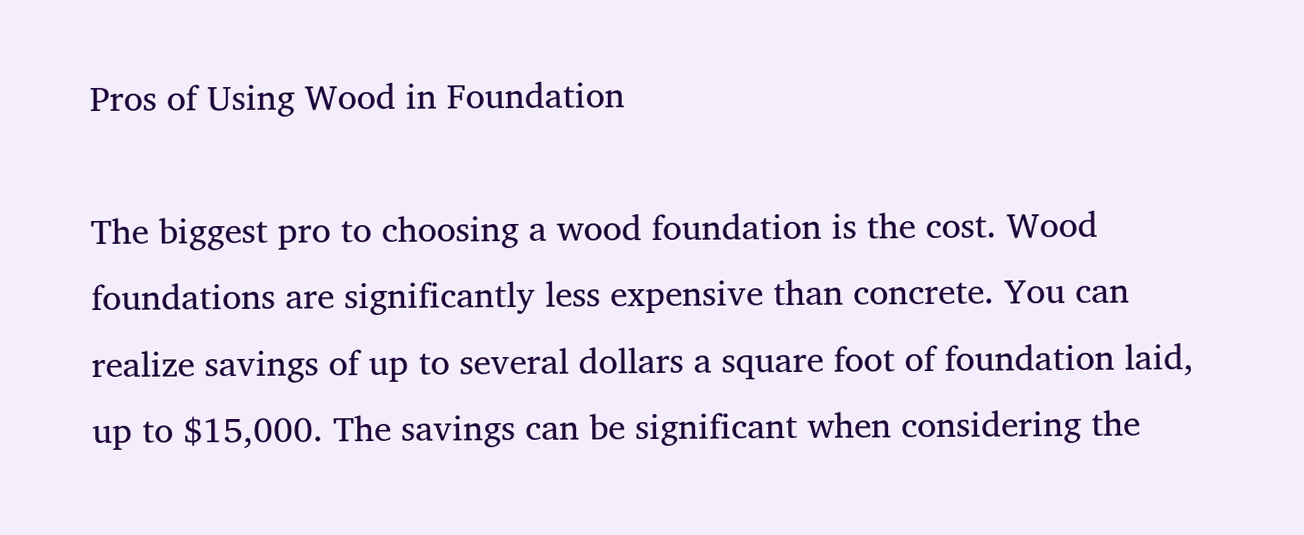Pros of Using Wood in Foundation

The biggest pro to choosing a wood foundation is the cost. Wood foundations are significantly less expensive than concrete. You can realize savings of up to several dollars a square foot of foundation laid, up to $15,000. The savings can be significant when considering the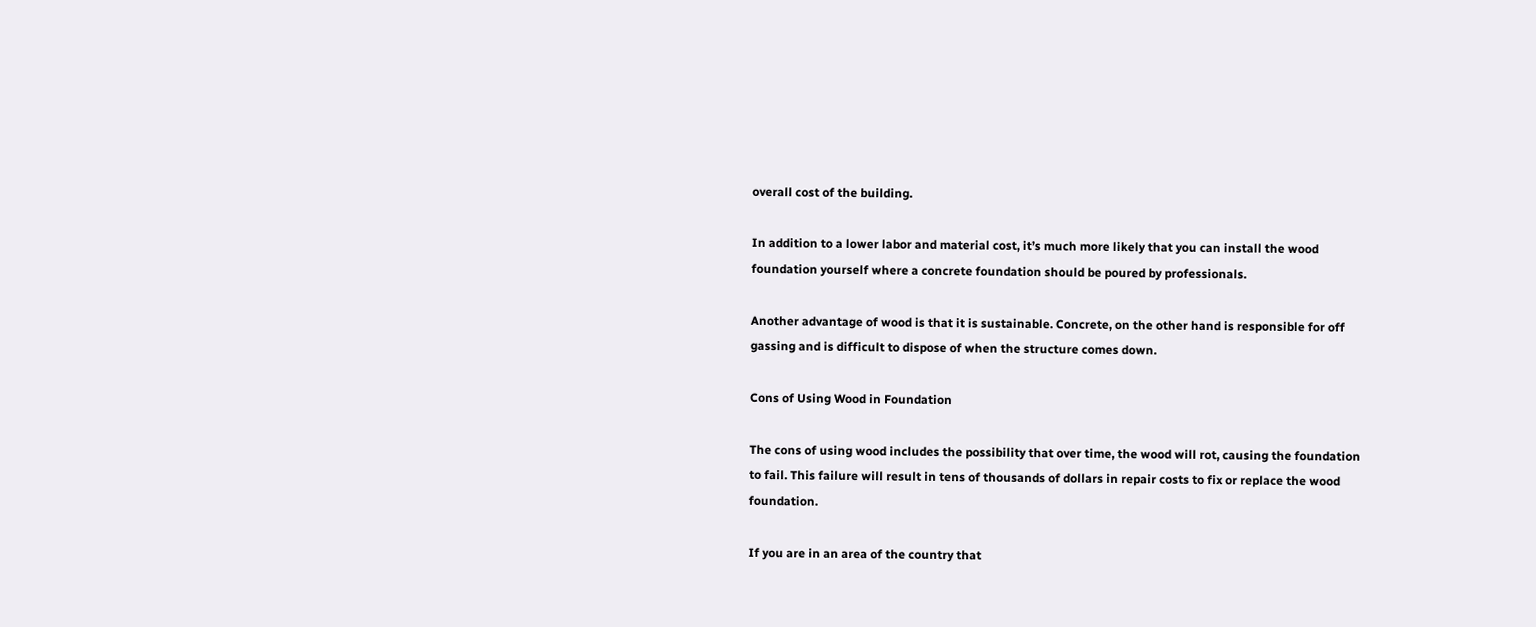overall cost of the building.

In addition to a lower labor and material cost, it’s much more likely that you can install the wood foundation yourself where a concrete foundation should be poured by professionals.

Another advantage of wood is that it is sustainable. Concrete, on the other hand is responsible for off gassing and is difficult to dispose of when the structure comes down.

Cons of Using Wood in Foundation

The cons of using wood includes the possibility that over time, the wood will rot, causing the foundation to fail. This failure will result in tens of thousands of dollars in repair costs to fix or replace the wood foundation.

If you are in an area of the country that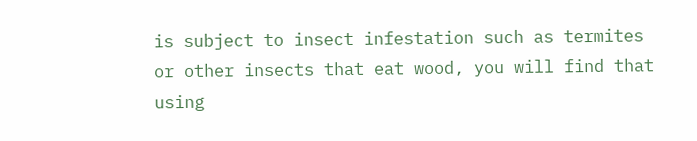is subject to insect infestation such as termites or other insects that eat wood, you will find that using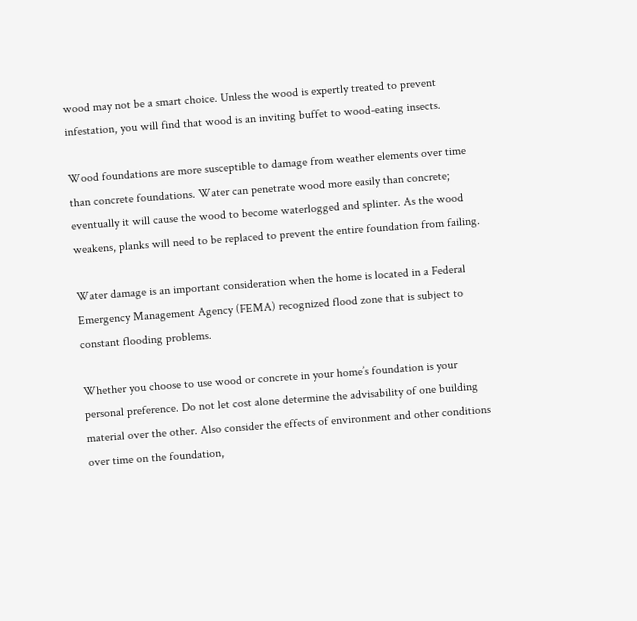wood may not be a smart choice. Unless the wood is expertly treated to prevent infestation, you will find that wood is an inviting buffet to wood-eating insects.

Wood foundations are more susceptible to damage from weather elements over time than concrete foundations. Water can penetrate wood more easily than concrete; eventually it will cause the wood to become waterlogged and splinter. As the wood weakens, planks will need to be replaced to prevent the entire foundation from failing.

Water damage is an important consideration when the home is located in a Federal Emergency Management Agency (FEMA) recognized flood zone that is subject to constant flooding problems.

Whether you choose to use wood or concrete in your home’s foundation is your personal preference. Do not let cost alone determine the advisability of one building material over the other. Also consider the effects of environment and other conditions over time on the foundation,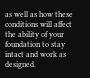as well as how these conditions will affect the ability of your foundation to stay intact and work as designed.